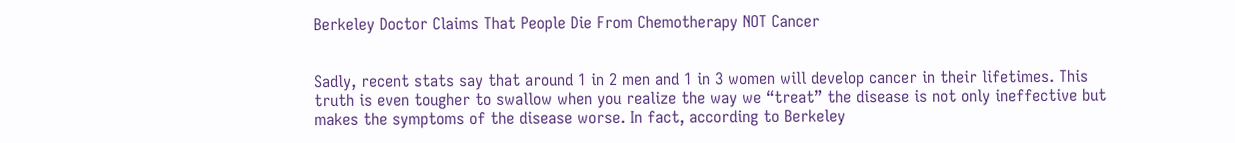Berkeley Doctor Claims That People Die From Chemotherapy NOT Cancer


Sadly, recent stats say that around 1 in 2 men and 1 in 3 women will develop cancer in their lifetimes. This truth is even tougher to swallow when you realize the way we “treat” the disease is not only ineffective but makes the symptoms of the disease worse. In fact, according to Berkeley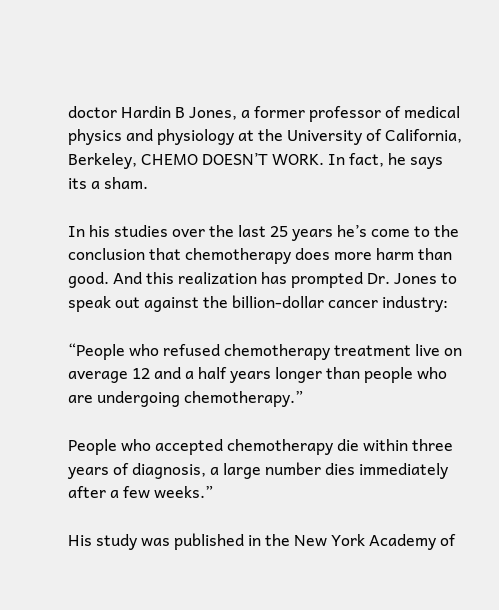doctor Hardin B Jones, a former professor of medical physics and physiology at the University of California, Berkeley, CHEMO DOESN’T WORK. In fact, he says its a sham.

In his studies over the last 25 years he’s come to the conclusion that chemotherapy does more harm than good. And this realization has prompted Dr. Jones to speak out against the billion-dollar cancer industry:

“People who refused chemotherapy treatment live on average 12 and a half years longer than people who are undergoing chemotherapy.”

People who accepted chemotherapy die within three years of diagnosis, a large number dies immediately after a few weeks.”

His study was published in the New York Academy of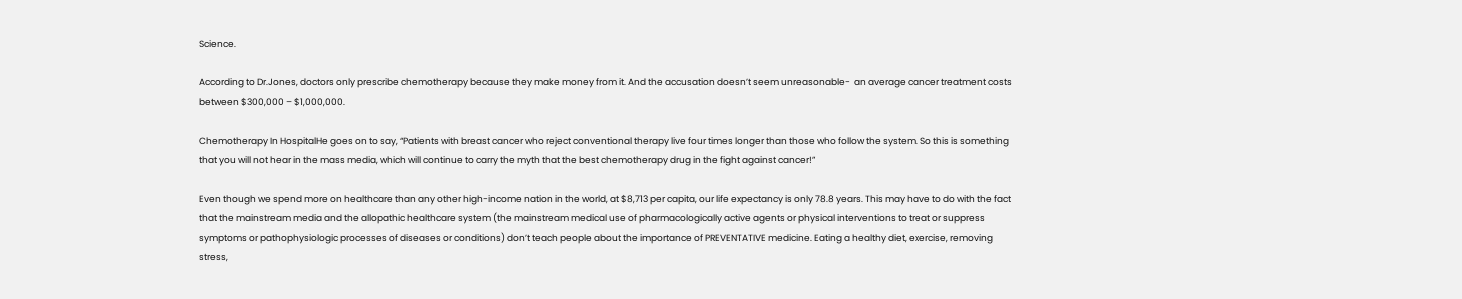Science.

According to Dr.Jones, doctors only prescribe chemotherapy because they make money from it. And the accusation doesn’t seem unreasonable-  an average cancer treatment costs between $300,000 – $1,000,000.

Chemotherapy In HospitalHe goes on to say, “Patients with breast cancer who reject conventional therapy live four times longer than those who follow the system. So this is something that you will not hear in the mass media, which will continue to carry the myth that the best chemotherapy drug in the fight against cancer!”

Even though we spend more on healthcare than any other high-income nation in the world, at $8,713 per capita, our life expectancy is only 78.8 years. This may have to do with the fact that the mainstream media and the allopathic healthcare system (the mainstream medical use of pharmacologically active agents or physical interventions to treat or suppress symptoms or pathophysiologic processes of diseases or conditions) don’t teach people about the importance of PREVENTATIVE medicine. Eating a healthy diet, exercise, removing stress,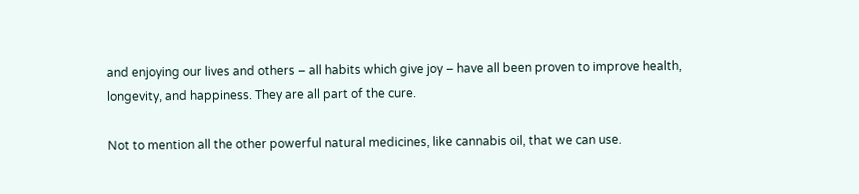and enjoying our lives and others – all habits which give joy – have all been proven to improve health, longevity, and happiness. They are all part of the cure.

Not to mention all the other powerful natural medicines, like cannabis oil, that we can use.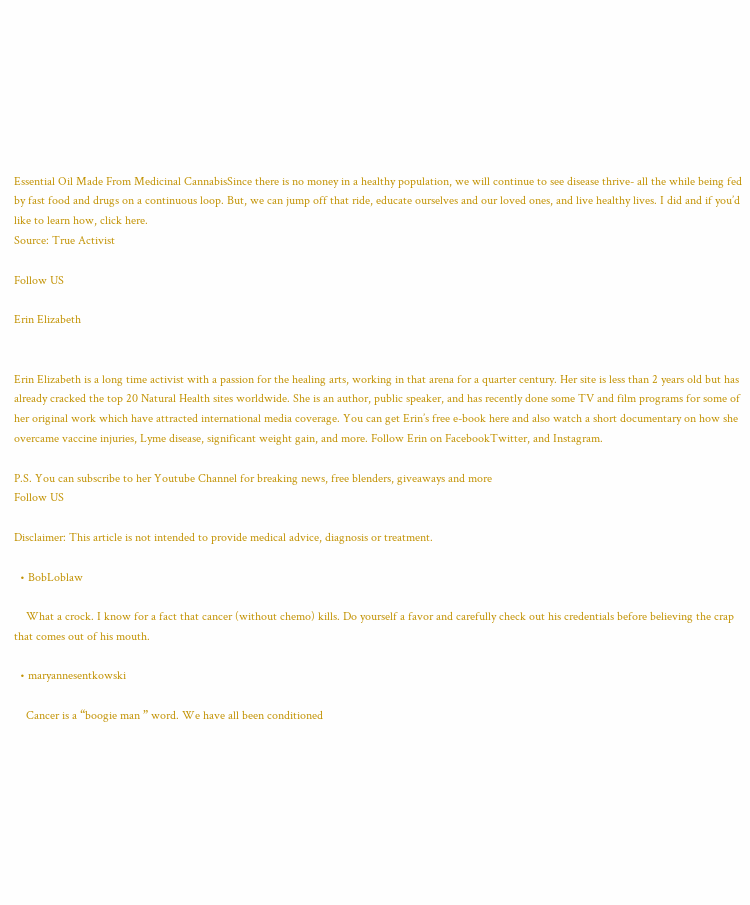Essential Oil Made From Medicinal CannabisSince there is no money in a healthy population, we will continue to see disease thrive- all the while being fed by fast food and drugs on a continuous loop. But, we can jump off that ride, educate ourselves and our loved ones, and live healthy lives. I did and if you’d like to learn how, click here.
Source: True Activist

Follow US

Erin Elizabeth


Erin Elizabeth is a long time activist with a passion for the healing arts, working in that arena for a quarter century. Her site is less than 2 years old but has already cracked the top 20 Natural Health sites worldwide. She is an author, public speaker, and has recently done some TV and film programs for some of her original work which have attracted international media coverage. You can get Erin’s free e-book here and also watch a short documentary on how she overcame vaccine injuries, Lyme disease, significant weight gain, and more. Follow Erin on FacebookTwitter, and Instagram.

P.S. You can subscribe to her Youtube Channel for breaking news, free blenders, giveaways and more
Follow US

Disclaimer: This article is not intended to provide medical advice, diagnosis or treatment.

  • BobLoblaw

    What a crock. I know for a fact that cancer (without chemo) kills. Do yourself a favor and carefully check out his credentials before believing the crap that comes out of his mouth.

  • maryannesentkowski

    Cancer is a “boogie man ” word. We have all been conditioned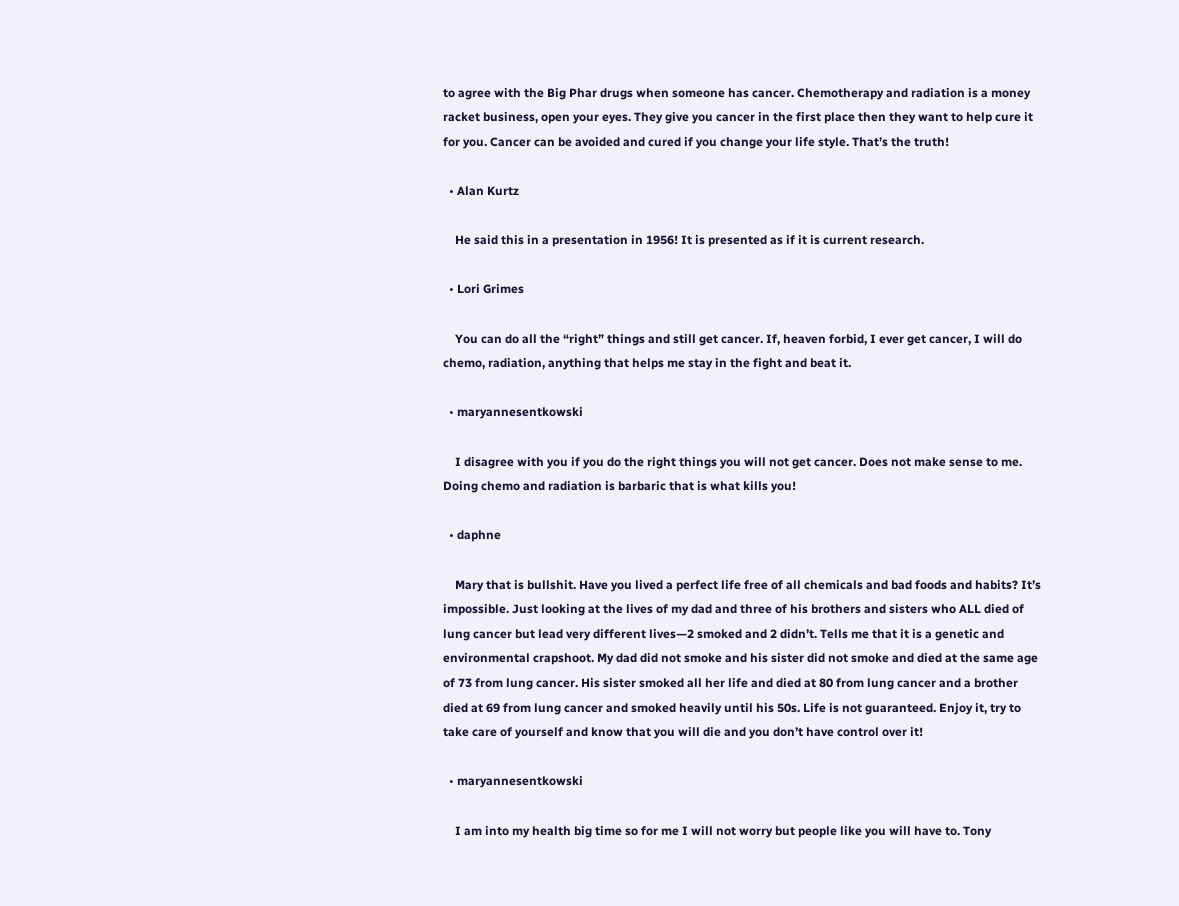to agree with the Big Phar drugs when someone has cancer. Chemotherapy and radiation is a money racket business, open your eyes. They give you cancer in the first place then they want to help cure it for you. Cancer can be avoided and cured if you change your life style. That’s the truth!

  • Alan Kurtz

    He said this in a presentation in 1956! It is presented as if it is current research.

  • Lori Grimes

    You can do all the “right” things and still get cancer. If, heaven forbid, I ever get cancer, I will do chemo, radiation, anything that helps me stay in the fight and beat it.

  • maryannesentkowski

    I disagree with you if you do the right things you will not get cancer. Does not make sense to me. Doing chemo and radiation is barbaric that is what kills you!

  • daphne

    Mary that is bullshit. Have you lived a perfect life free of all chemicals and bad foods and habits? It’s impossible. Just looking at the lives of my dad and three of his brothers and sisters who ALL died of lung cancer but lead very different lives—2 smoked and 2 didn’t. Tells me that it is a genetic and environmental crapshoot. My dad did not smoke and his sister did not smoke and died at the same age of 73 from lung cancer. His sister smoked all her life and died at 80 from lung cancer and a brother died at 69 from lung cancer and smoked heavily until his 50s. Life is not guaranteed. Enjoy it, try to take care of yourself and know that you will die and you don’t have control over it!

  • maryannesentkowski

    I am into my health big time so for me I will not worry but people like you will have to. Tony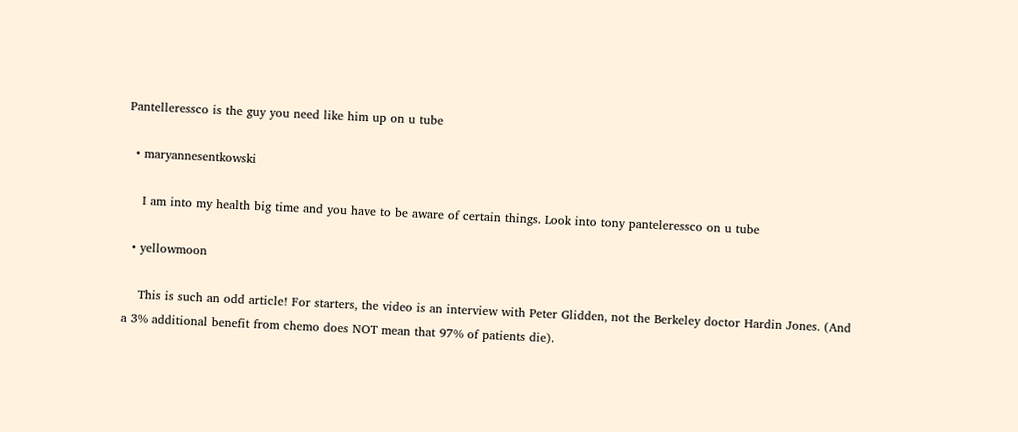Pantelleressco is the guy you need like him up on u tube

  • maryannesentkowski

    I am into my health big time and you have to be aware of certain things. Look into tony panteleressco on u tube

  • yellowmoon

    This is such an odd article! For starters, the video is an interview with Peter Glidden, not the Berkeley doctor Hardin Jones. (And a 3% additional benefit from chemo does NOT mean that 97% of patients die).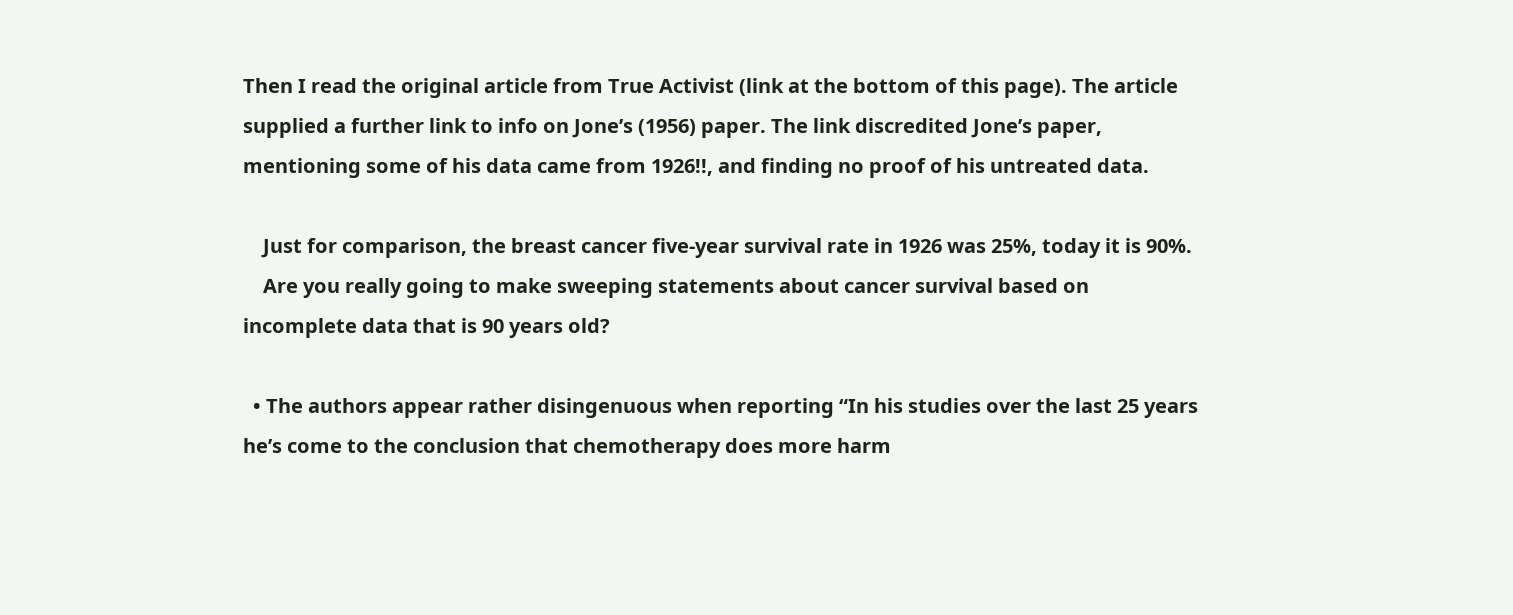Then I read the original article from True Activist (link at the bottom of this page). The article supplied a further link to info on Jone’s (1956) paper. The link discredited Jone’s paper, mentioning some of his data came from 1926!!, and finding no proof of his untreated data.

    Just for comparison, the breast cancer five-year survival rate in 1926 was 25%, today it is 90%.
    Are you really going to make sweeping statements about cancer survival based on incomplete data that is 90 years old?

  • The authors appear rather disingenuous when reporting “In his studies over the last 25 years he’s come to the conclusion that chemotherapy does more harm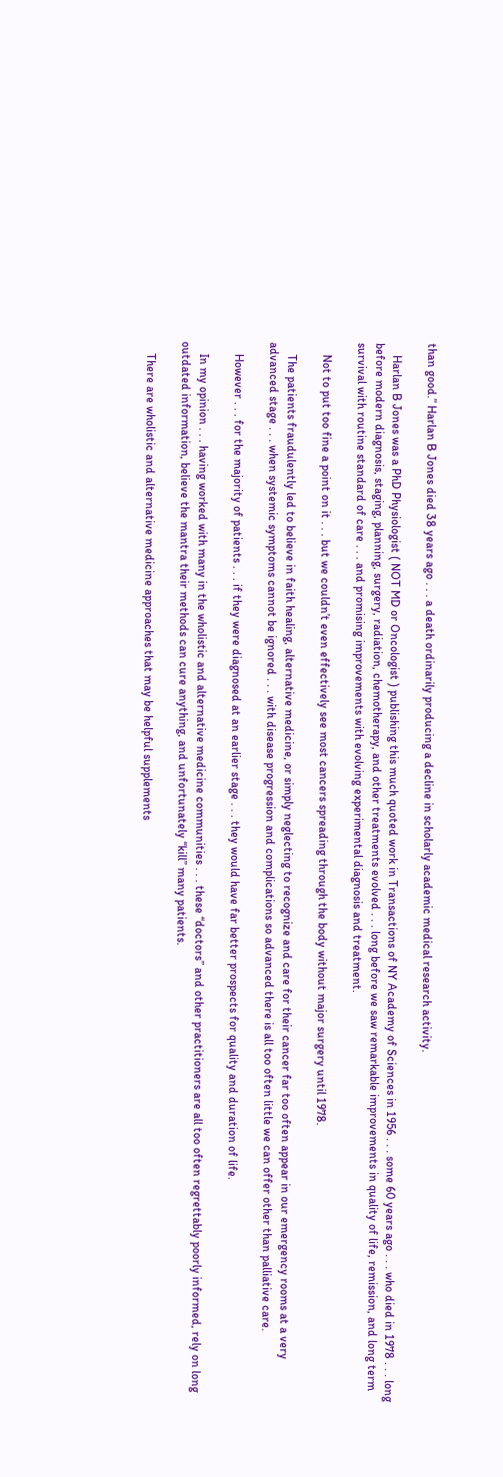than good.” Harlan B Jones died 38 years ago . . . a death ordinarily producing a decline in scholarly academic medical research activity.

    Harlan B Jones was a PhD Physiologist ( NOT MD or Oncologist ) publishing this much quoted work in Transactions of NY Academy of Sciences in 1956 . . . some 60 years ago . . . who died in 1978 . . . long before modern diagnosis, staging, planning, surgery, radiation, chemotherapy, and other treatments evolved . . . long before we saw remarkable improvements in quality of life, remission, and long term survival with routine standard of care . . . and promising improvements with evolving experimental diagnosis and treatment.

    Not to put too fine a point on it . . . but we couldn’t even effectively see most cancers spreading through the body without major surgery until 1978.

    The patients fraudulently led to believe in faith healing, alternative medicine, or simply neglecting to recognize and care for their cancer far too often appear in our emergency rooms at a very advanced stage . . . when systemic symptoms cannot be ignored . . . with disease progression and complications so advanced there is all too often little we can offer other than palliative care.

    However . . . for the majority of patients . . . if they were diagnosed at an earlier stage . . . they would have far better prospects for quality and duration of life.

    In my opinion . . . having worked with many in the wholistic and alternative medicine communities . . . these “doctors” and other practitioners are all too often regrettably poorly informed, rely on long outdated information, believe the mantra their methods can cure anything, and unfortunately “kill” many patients.

    There are wholistic and alternative medicine approaches that may be helpful supplements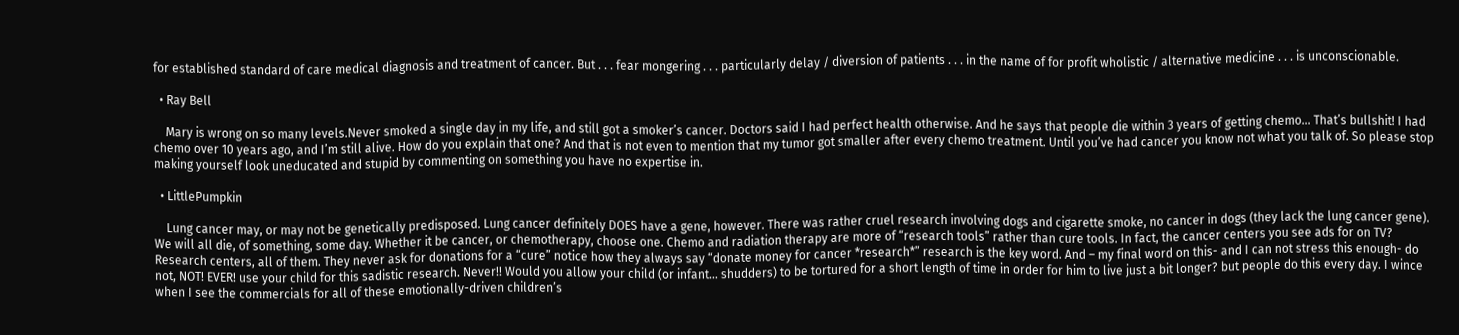for established standard of care medical diagnosis and treatment of cancer. But . . . fear mongering . . . particularly delay / diversion of patients . . . in the name of for profit wholistic / alternative medicine . . . is unconscionable.

  • Ray Bell

    Mary is wrong on so many levels.Never smoked a single day in my life, and still got a smoker’s cancer. Doctors said I had perfect health otherwise. And he says that people die within 3 years of getting chemo… That’s bullshit! I had chemo over 10 years ago, and I’m still alive. How do you explain that one? And that is not even to mention that my tumor got smaller after every chemo treatment. Until you’ve had cancer you know not what you talk of. So please stop making yourself look uneducated and stupid by commenting on something you have no expertise in.

  • LittlePumpkin

    Lung cancer may, or may not be genetically predisposed. Lung cancer definitely DOES have a gene, however. There was rather cruel research involving dogs and cigarette smoke, no cancer in dogs (they lack the lung cancer gene). We will all die, of something, some day. Whether it be cancer, or chemotherapy, choose one. Chemo and radiation therapy are more of “research tools” rather than cure tools. In fact, the cancer centers you see ads for on TV? Research centers, all of them. They never ask for donations for a “cure” notice how they always say “donate money for cancer *research*” research is the key word. And – my final word on this- and I can not stress this enough- do not, NOT! EVER! use your child for this sadistic research. Never!! Would you allow your child (or infant… shudders) to be tortured for a short length of time in order for him to live just a bit longer? but people do this every day. I wince when I see the commercials for all of these emotionally-driven children’s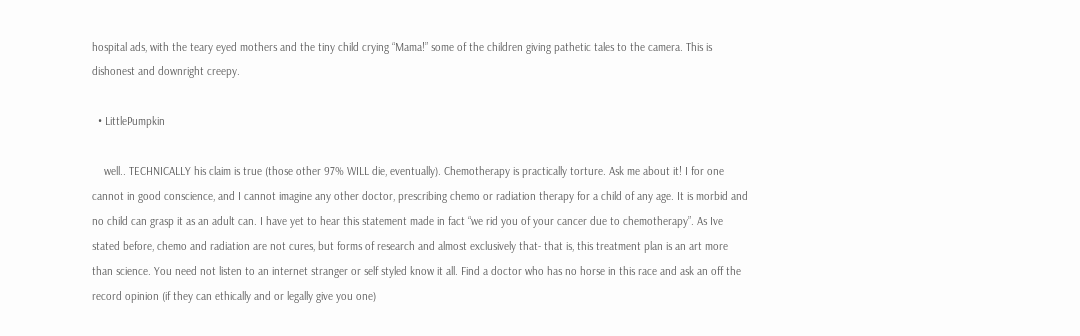hospital ads, with the teary eyed mothers and the tiny child crying “Mama!” some of the children giving pathetic tales to the camera. This is dishonest and downright creepy.

  • LittlePumpkin

    well.. TECHNICALLY his claim is true (those other 97% WILL die, eventually). Chemotherapy is practically torture. Ask me about it! I for one cannot in good conscience, and I cannot imagine any other doctor, prescribing chemo or radiation therapy for a child of any age. It is morbid and no child can grasp it as an adult can. I have yet to hear this statement made in fact “we rid you of your cancer due to chemotherapy”. As Ive stated before, chemo and radiation are not cures, but forms of research and almost exclusively that- that is, this treatment plan is an art more than science. You need not listen to an internet stranger or self styled know it all. Find a doctor who has no horse in this race and ask an off the record opinion (if they can ethically and or legally give you one)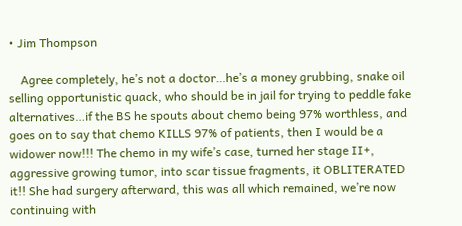• Jim Thompson

    Agree completely, he’s not a doctor…he’s a money grubbing, snake oil selling opportunistic quack, who should be in jail for trying to peddle fake alternatives…if the BS he spouts about chemo being 97% worthless, and goes on to say that chemo KILLS 97% of patients, then I would be a widower now!!! The chemo in my wife’s case, turned her stage II+, aggressive growing tumor, into scar tissue fragments, it OBLITERATED it!! She had surgery afterward, this was all which remained, we’re now continuing with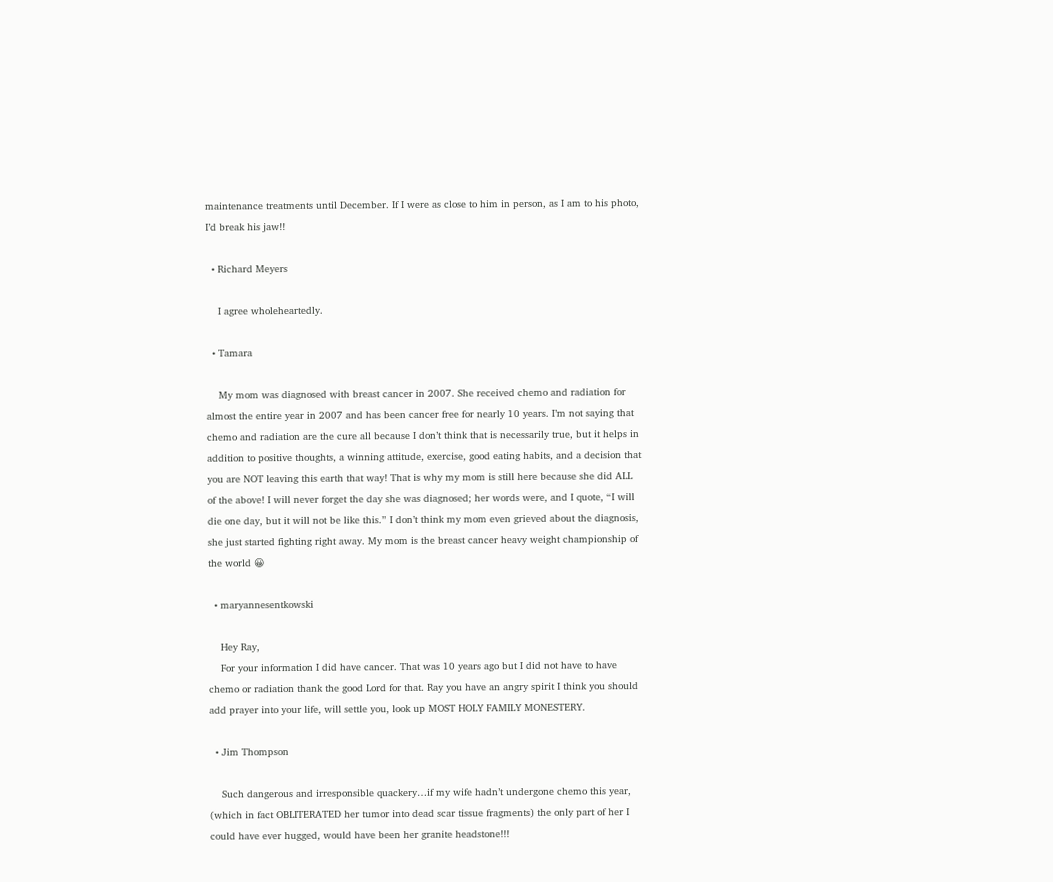maintenance treatments until December. If I were as close to him in person, as I am to his photo, I’d break his jaw!!

  • Richard Meyers

    I agree wholeheartedly.

  • Tamara

    My mom was diagnosed with breast cancer in 2007. She received chemo and radiation for almost the entire year in 2007 and has been cancer free for nearly 10 years. I’m not saying that chemo and radiation are the cure all because I don’t think that is necessarily true, but it helps in addition to positive thoughts, a winning attitude, exercise, good eating habits, and a decision that you are NOT leaving this earth that way! That is why my mom is still here because she did ALL of the above! I will never forget the day she was diagnosed; her words were, and I quote, “I will die one day, but it will not be like this.” I don’t think my mom even grieved about the diagnosis, she just started fighting right away. My mom is the breast cancer heavy weight championship of the world 😀

  • maryannesentkowski

    Hey Ray,
    For your information I did have cancer. That was 10 years ago but I did not have to have chemo or radiation thank the good Lord for that. Ray you have an angry spirit I think you should add prayer into your life, will settle you, look up MOST HOLY FAMILY MONESTERY.

  • Jim Thompson

    Such dangerous and irresponsible quackery…if my wife hadn’t undergone chemo this year, (which in fact OBLITERATED her tumor into dead scar tissue fragments) the only part of her I could have ever hugged, would have been her granite headstone!!!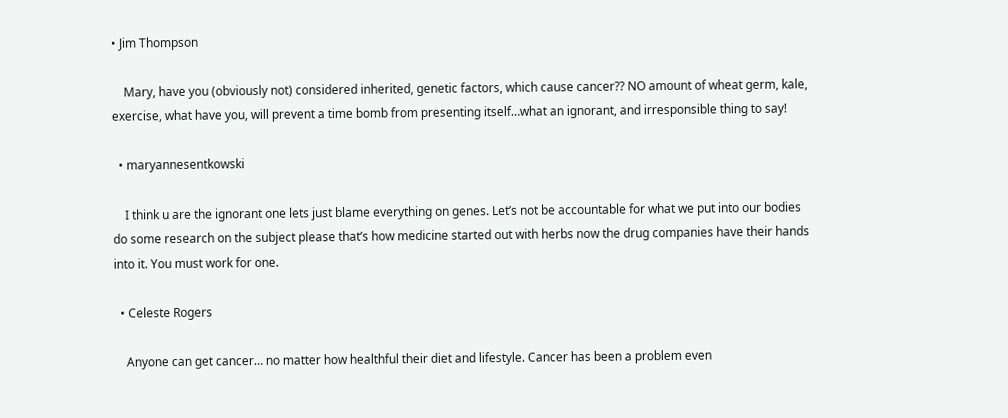• Jim Thompson

    Mary, have you (obviously not) considered inherited, genetic factors, which cause cancer?? NO amount of wheat germ, kale, exercise, what have you, will prevent a time bomb from presenting itself…what an ignorant, and irresponsible thing to say!

  • maryannesentkowski

    I think u are the ignorant one lets just blame everything on genes. Let’s not be accountable for what we put into our bodies do some research on the subject please that’s how medicine started out with herbs now the drug companies have their hands into it. You must work for one.

  • Celeste Rogers

    Anyone can get cancer… no matter how healthful their diet and lifestyle. Cancer has been a problem even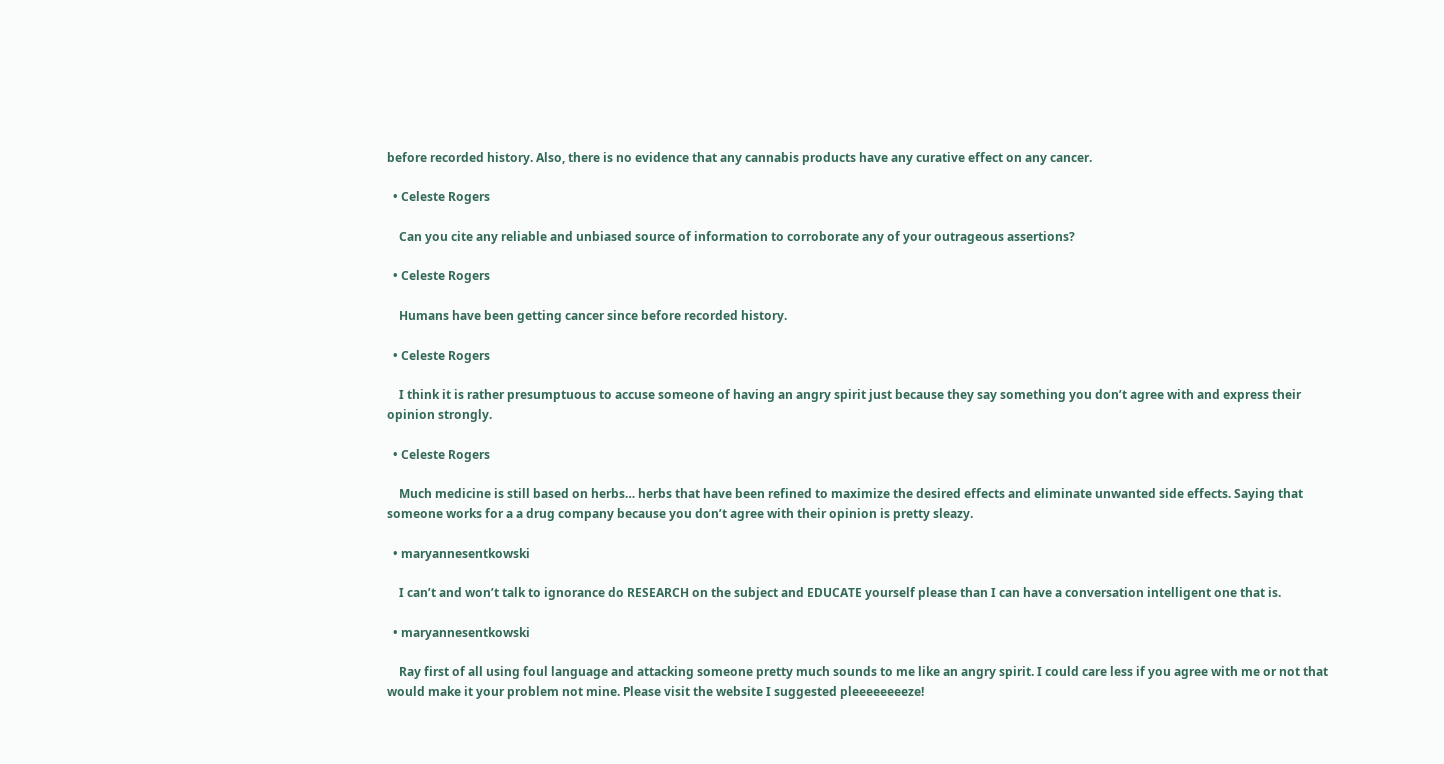before recorded history. Also, there is no evidence that any cannabis products have any curative effect on any cancer.

  • Celeste Rogers

    Can you cite any reliable and unbiased source of information to corroborate any of your outrageous assertions?

  • Celeste Rogers

    Humans have been getting cancer since before recorded history.

  • Celeste Rogers

    I think it is rather presumptuous to accuse someone of having an angry spirit just because they say something you don’t agree with and express their opinion strongly.

  • Celeste Rogers

    Much medicine is still based on herbs… herbs that have been refined to maximize the desired effects and eliminate unwanted side effects. Saying that someone works for a a drug company because you don’t agree with their opinion is pretty sleazy.

  • maryannesentkowski

    I can’t and won’t talk to ignorance do RESEARCH on the subject and EDUCATE yourself please than I can have a conversation intelligent one that is.

  • maryannesentkowski

    Ray first of all using foul language and attacking someone pretty much sounds to me like an angry spirit. I could care less if you agree with me or not that would make it your problem not mine. Please visit the website I suggested pleeeeeeeeze!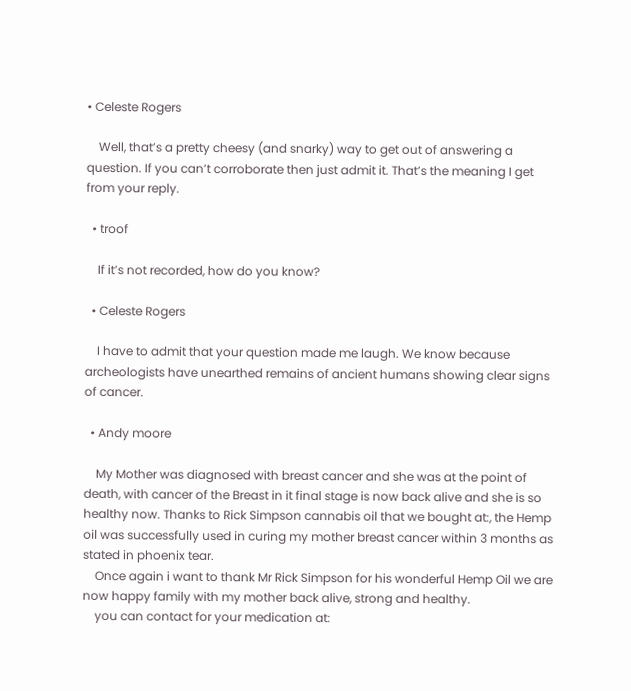• Celeste Rogers

    Well, that’s a pretty cheesy (and snarky) way to get out of answering a question. If you can’t corroborate then just admit it. That’s the meaning I get from your reply.

  • troof

    If it’s not recorded, how do you know?

  • Celeste Rogers

    I have to admit that your question made me laugh. We know because archeologists have unearthed remains of ancient humans showing clear signs of cancer.

  • Andy moore

    My Mother was diagnosed with breast cancer and she was at the point of death, with cancer of the Breast in it final stage is now back alive and she is so healthy now. Thanks to Rick Simpson cannabis oil that we bought at:, the Hemp oil was successfully used in curing my mother breast cancer within 3 months as stated in phoenix tear.
    Once again i want to thank Mr Rick Simpson for his wonderful Hemp Oil we are now happy family with my mother back alive, strong and healthy.
    you can contact for your medication at: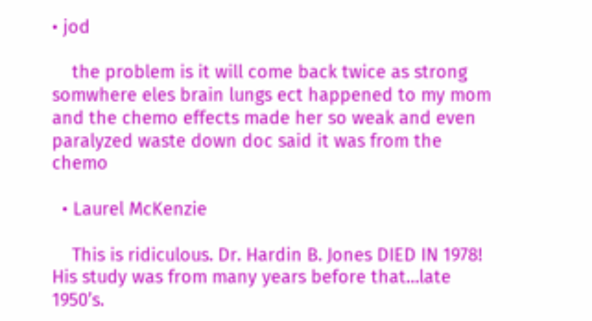• jod

    the problem is it will come back twice as strong somwhere eles brain lungs ect happened to my mom and the chemo effects made her so weak and even paralyzed waste down doc said it was from the chemo

  • Laurel McKenzie

    This is ridiculous. Dr. Hardin B. Jones DIED IN 1978! His study was from many years before that…late 1950’s.